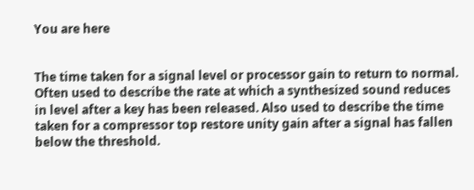You are here


The time taken for a signal level or processor gain to return to normal. Often used to describe the rate at which a synthesized sound reduces in level after a key has been released. Also used to describe the time taken for a compressor top restore unity gain after a signal has fallen below the threshold.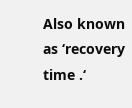Also known as ‘recovery time .‘